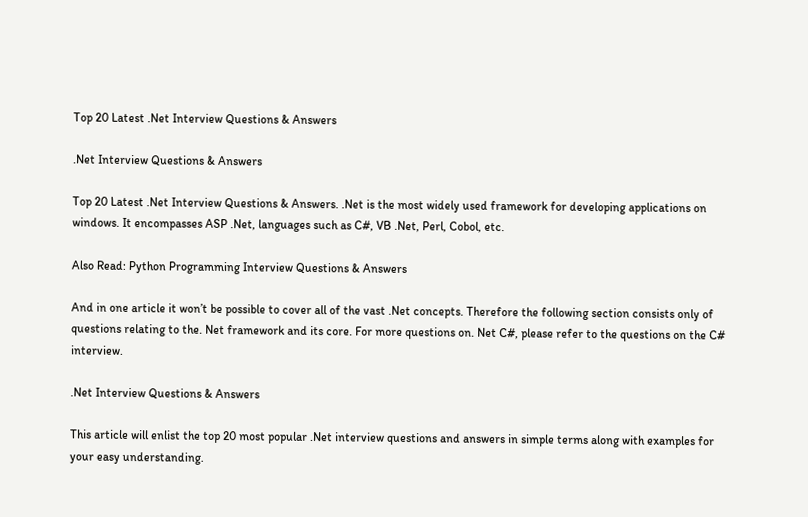Top 20 Latest .Net Interview Questions & Answers

.Net Interview Questions & Answers

Top 20 Latest .Net Interview Questions & Answers. .Net is the most widely used framework for developing applications on windows. It encompasses ASP .Net, languages such as C#, VB .Net, Perl, Cobol, etc.

Also Read: Python Programming Interview Questions & Answers

And in one article it won’t be possible to cover all of the vast .Net concepts. Therefore the following section consists only of questions relating to the. Net framework and its core. For more questions on. Net C#, please refer to the questions on the C# interview.

.Net Interview Questions & Answers

This article will enlist the top 20 most popular .Net interview questions and answers in simple terms along with examples for your easy understanding.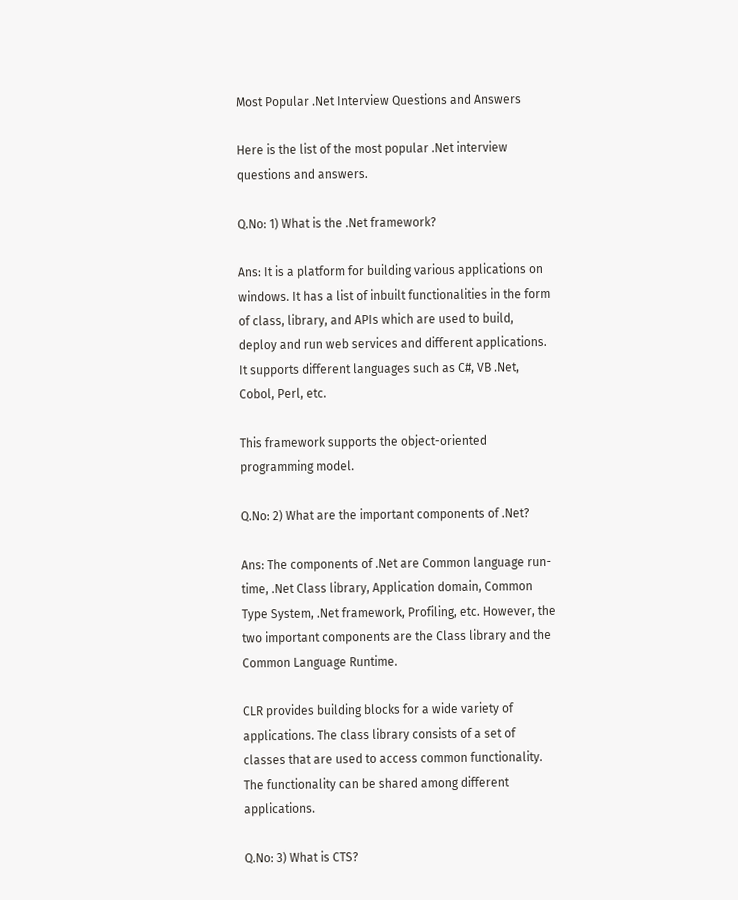Most Popular .Net Interview Questions and Answers

Here is the list of the most popular .Net interview questions and answers.

Q.No: 1) What is the .Net framework?

Ans: It is a platform for building various applications on windows. It has a list of inbuilt functionalities in the form of class, library, and APIs which are used to build, deploy and run web services and different applications. It supports different languages such as C#, VB .Net, Cobol, Perl, etc.

This framework supports the object-oriented programming model.

Q.No: 2) What are the important components of .Net?

Ans: The components of .Net are Common language run-time, .Net Class library, Application domain, Common Type System, .Net framework, Profiling, etc. However, the two important components are the Class library and the Common Language Runtime.

CLR provides building blocks for a wide variety of applications. The class library consists of a set of classes that are used to access common functionality. The functionality can be shared among different applications.

Q.No: 3) What is CTS?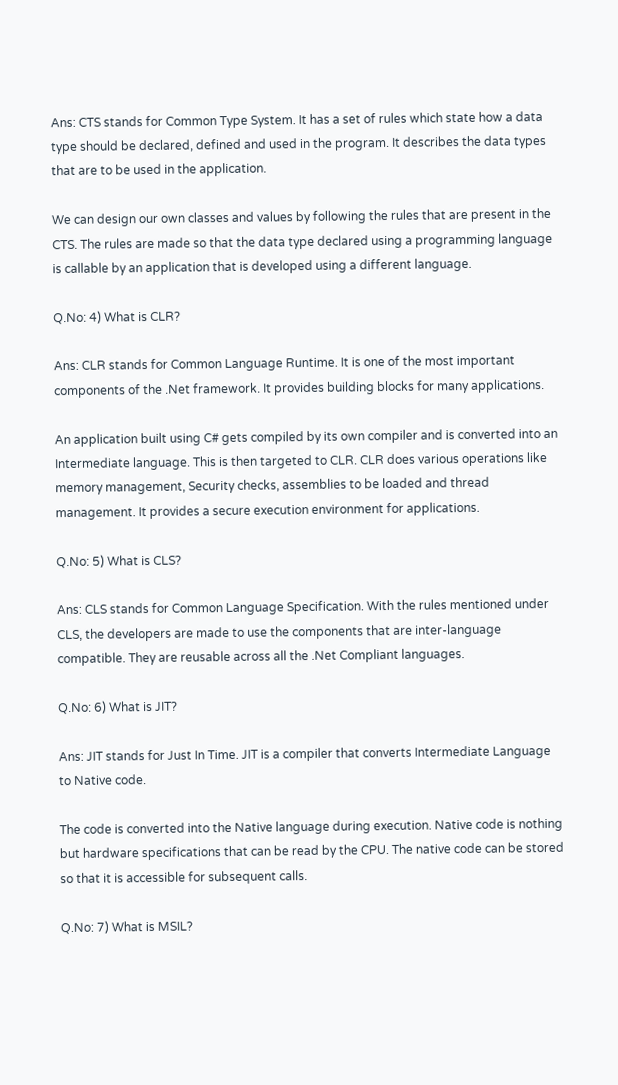Ans: CTS stands for Common Type System. It has a set of rules which state how a data type should be declared, defined and used in the program. It describes the data types that are to be used in the application.

We can design our own classes and values by following the rules that are present in the CTS. The rules are made so that the data type declared using a programming language is callable by an application that is developed using a different language.

Q.No: 4) What is CLR?

Ans: CLR stands for Common Language Runtime. It is one of the most important components of the .Net framework. It provides building blocks for many applications.

An application built using C# gets compiled by its own compiler and is converted into an Intermediate language. This is then targeted to CLR. CLR does various operations like memory management, Security checks, assemblies to be loaded and thread management. It provides a secure execution environment for applications.

Q.No: 5) What is CLS?

Ans: CLS stands for Common Language Specification. With the rules mentioned under CLS, the developers are made to use the components that are inter-language compatible. They are reusable across all the .Net Compliant languages.

Q.No: 6) What is JIT?

Ans: JIT stands for Just In Time. JIT is a compiler that converts Intermediate Language to Native code.

The code is converted into the Native language during execution. Native code is nothing but hardware specifications that can be read by the CPU. The native code can be stored so that it is accessible for subsequent calls.

Q.No: 7) What is MSIL?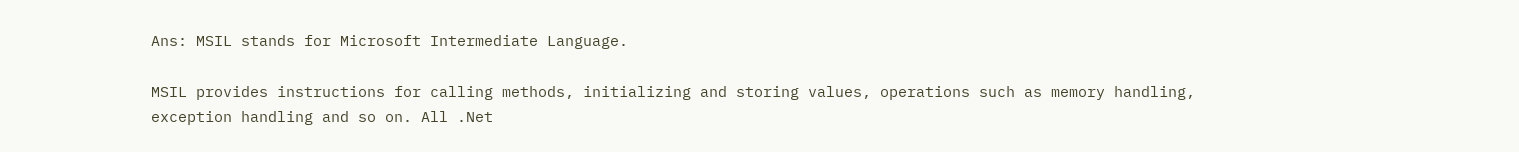Ans: MSIL stands for Microsoft Intermediate Language.

MSIL provides instructions for calling methods, initializing and storing values, operations such as memory handling, exception handling and so on. All .Net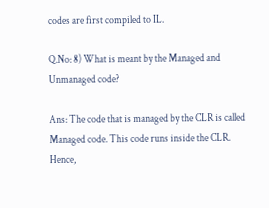codes are first compiled to IL.

Q.No: 8) What is meant by the Managed and Unmanaged code?

Ans: The code that is managed by the CLR is called Managed code. This code runs inside the CLR. Hence,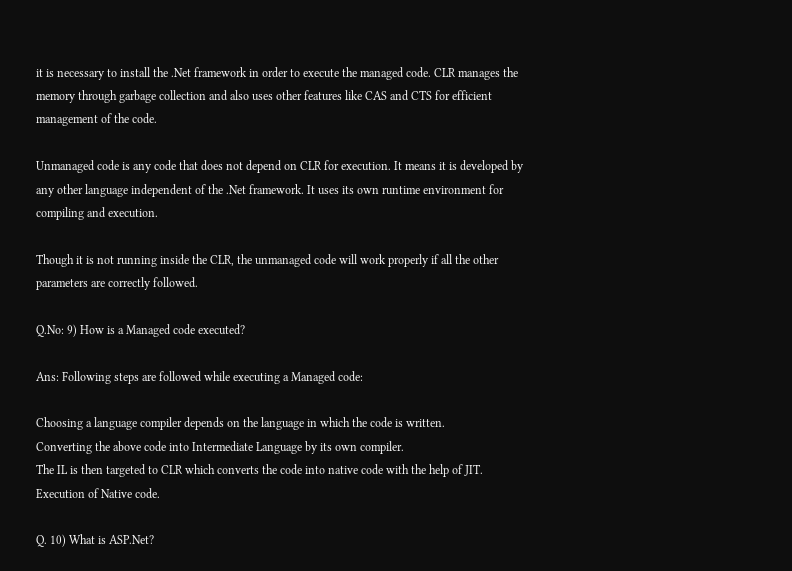it is necessary to install the .Net framework in order to execute the managed code. CLR manages the memory through garbage collection and also uses other features like CAS and CTS for efficient management of the code.

Unmanaged code is any code that does not depend on CLR for execution. It means it is developed by any other language independent of the .Net framework. It uses its own runtime environment for compiling and execution.

Though it is not running inside the CLR, the unmanaged code will work properly if all the other parameters are correctly followed.

Q.No: 9) How is a Managed code executed?

Ans: Following steps are followed while executing a Managed code:

Choosing a language compiler depends on the language in which the code is written.
Converting the above code into Intermediate Language by its own compiler.
The IL is then targeted to CLR which converts the code into native code with the help of JIT.
Execution of Native code.

Q. 10) What is ASP.Net?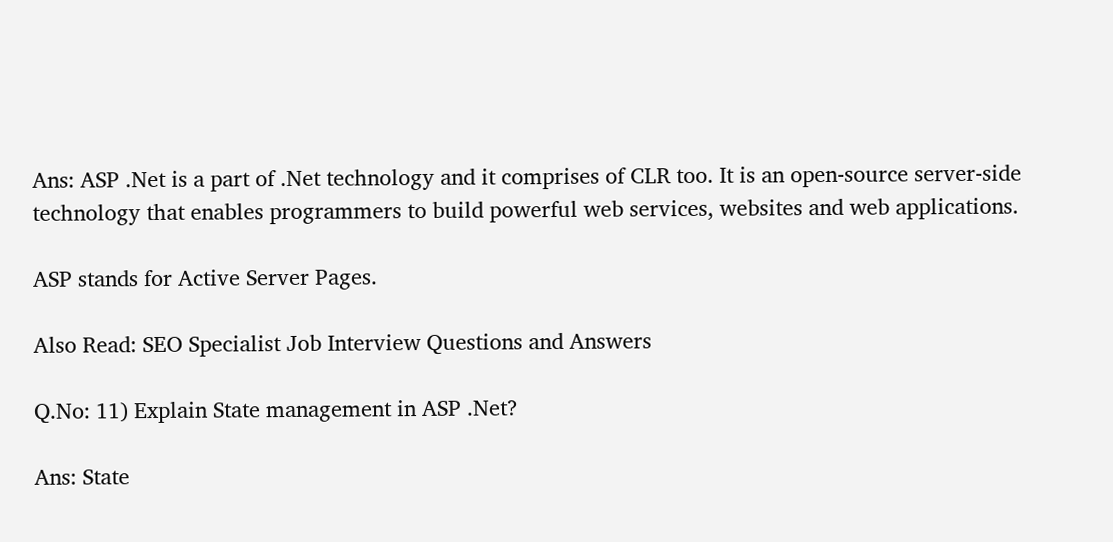Ans: ASP .Net is a part of .Net technology and it comprises of CLR too. It is an open-source server-side technology that enables programmers to build powerful web services, websites and web applications.

ASP stands for Active Server Pages.

Also Read: SEO Specialist Job Interview Questions and Answers

Q.No: 11) Explain State management in ASP .Net?

Ans: State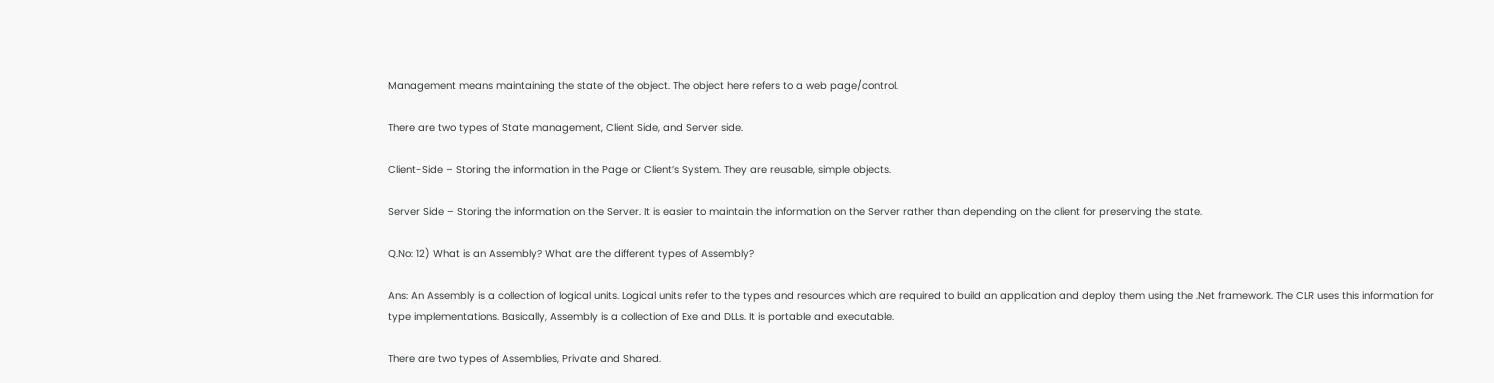Management means maintaining the state of the object. The object here refers to a web page/control.

There are two types of State management, Client Side, and Server side.

Client-Side – Storing the information in the Page or Client’s System. They are reusable, simple objects.

Server Side – Storing the information on the Server. It is easier to maintain the information on the Server rather than depending on the client for preserving the state.

Q.No: 12) What is an Assembly? What are the different types of Assembly?

Ans: An Assembly is a collection of logical units. Logical units refer to the types and resources which are required to build an application and deploy them using the .Net framework. The CLR uses this information for type implementations. Basically, Assembly is a collection of Exe and DLLs. It is portable and executable.

There are two types of Assemblies, Private and Shared.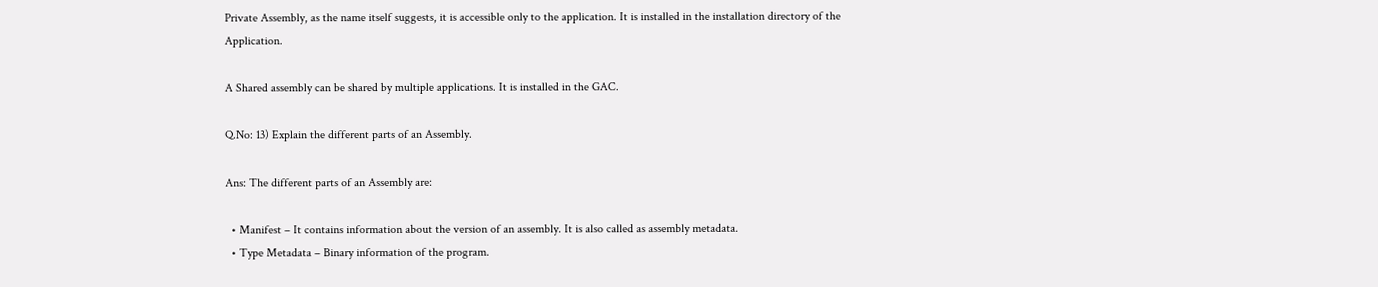Private Assembly, as the name itself suggests, it is accessible only to the application. It is installed in the installation directory of the Application.

A Shared assembly can be shared by multiple applications. It is installed in the GAC.

Q.No: 13) Explain the different parts of an Assembly.

Ans: The different parts of an Assembly are:

  • Manifest – It contains information about the version of an assembly. It is also called as assembly metadata.
  • Type Metadata – Binary information of the program.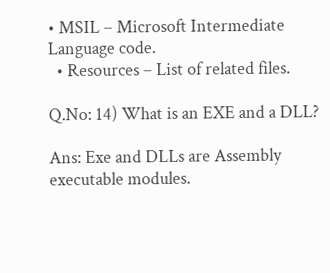• MSIL – Microsoft Intermediate Language code.
  • Resources – List of related files.

Q.No: 14) What is an EXE and a DLL?

Ans: Exe and DLLs are Assembly executable modules.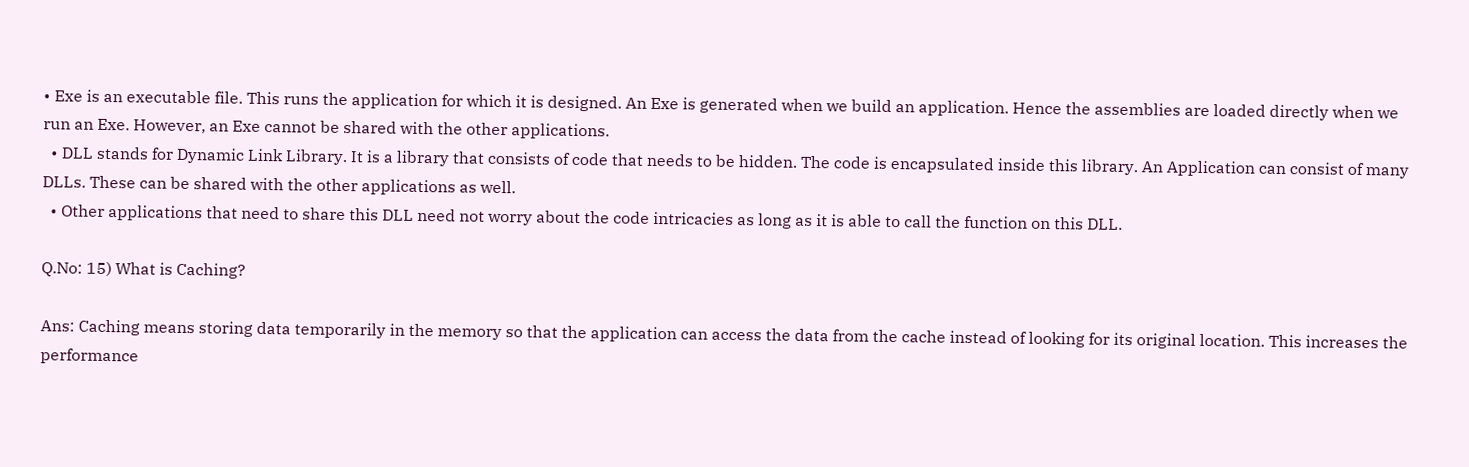• Exe is an executable file. This runs the application for which it is designed. An Exe is generated when we build an application. Hence the assemblies are loaded directly when we run an Exe. However, an Exe cannot be shared with the other applications.
  • DLL stands for Dynamic Link Library. It is a library that consists of code that needs to be hidden. The code is encapsulated inside this library. An Application can consist of many DLLs. These can be shared with the other applications as well.
  • Other applications that need to share this DLL need not worry about the code intricacies as long as it is able to call the function on this DLL.

Q.No: 15) What is Caching?

Ans: Caching means storing data temporarily in the memory so that the application can access the data from the cache instead of looking for its original location. This increases the performance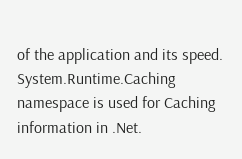of the application and its speed. System.Runtime.Caching namespace is used for Caching information in .Net.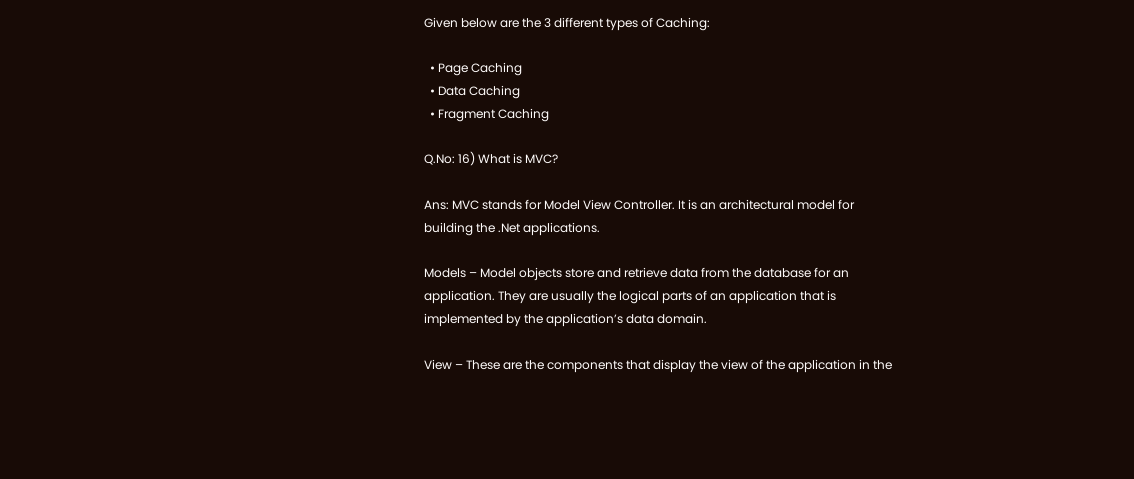Given below are the 3 different types of Caching:

  • Page Caching
  • Data Caching
  • Fragment Caching

Q.No: 16) What is MVC?

Ans: MVC stands for Model View Controller. It is an architectural model for building the .Net applications.

Models – Model objects store and retrieve data from the database for an application. They are usually the logical parts of an application that is implemented by the application’s data domain.

View – These are the components that display the view of the application in the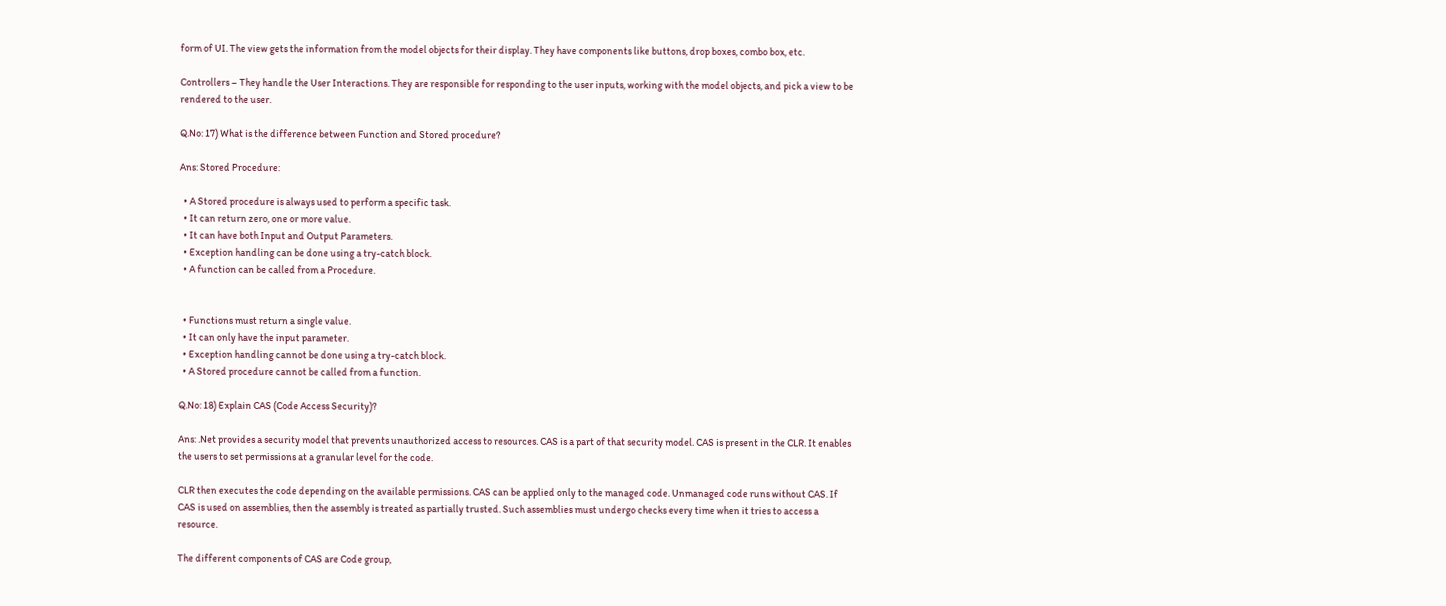form of UI. The view gets the information from the model objects for their display. They have components like buttons, drop boxes, combo box, etc.

Controllers – They handle the User Interactions. They are responsible for responding to the user inputs, working with the model objects, and pick a view to be rendered to the user.

Q.No: 17) What is the difference between Function and Stored procedure?

Ans: Stored Procedure:

  • A Stored procedure is always used to perform a specific task.
  • It can return zero, one or more value.
  • It can have both Input and Output Parameters.
  • Exception handling can be done using a try-catch block.
  • A function can be called from a Procedure.


  • Functions must return a single value.
  • It can only have the input parameter.
  • Exception handling cannot be done using a try-catch block.
  • A Stored procedure cannot be called from a function.

Q.No: 18) Explain CAS (Code Access Security)?

Ans: .Net provides a security model that prevents unauthorized access to resources. CAS is a part of that security model. CAS is present in the CLR. It enables the users to set permissions at a granular level for the code.

CLR then executes the code depending on the available permissions. CAS can be applied only to the managed code. Unmanaged code runs without CAS. If CAS is used on assemblies, then the assembly is treated as partially trusted. Such assemblies must undergo checks every time when it tries to access a resource.

The different components of CAS are Code group,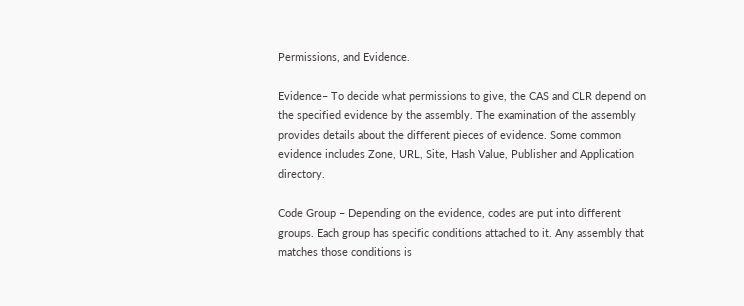Permissions, and Evidence.

Evidence– To decide what permissions to give, the CAS and CLR depend on the specified evidence by the assembly. The examination of the assembly provides details about the different pieces of evidence. Some common evidence includes Zone, URL, Site, Hash Value, Publisher and Application directory.

Code Group – Depending on the evidence, codes are put into different groups. Each group has specific conditions attached to it. Any assembly that matches those conditions is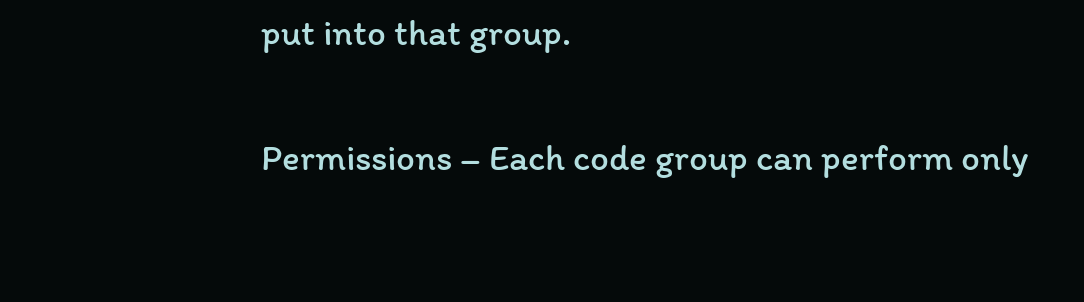put into that group.

Permissions – Each code group can perform only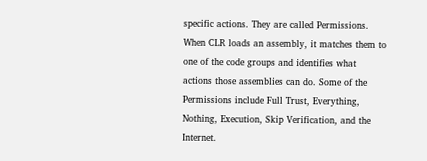specific actions. They are called Permissions. When CLR loads an assembly, it matches them to one of the code groups and identifies what actions those assemblies can do. Some of the Permissions include Full Trust, Everything, Nothing, Execution, Skip Verification, and the Internet.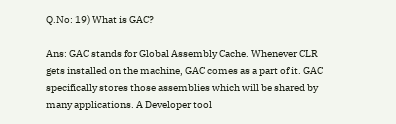Q.No: 19) What is GAC?

Ans: GAC stands for Global Assembly Cache. Whenever CLR gets installed on the machine, GAC comes as a part of it. GAC specifically stores those assemblies which will be shared by many applications. A Developer tool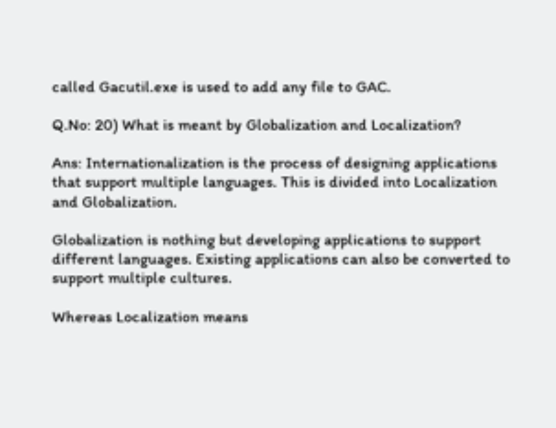called Gacutil.exe is used to add any file to GAC.

Q.No: 20) What is meant by Globalization and Localization?

Ans: Internationalization is the process of designing applications that support multiple languages. This is divided into Localization and Globalization.

Globalization is nothing but developing applications to support different languages. Existing applications can also be converted to support multiple cultures.

Whereas Localization means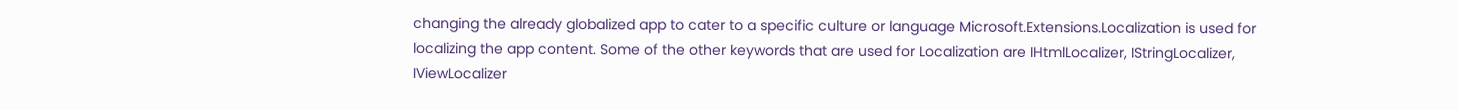changing the already globalized app to cater to a specific culture or language Microsoft.Extensions.Localization is used for localizing the app content. Some of the other keywords that are used for Localization are IHtmlLocalizer, IStringLocalizer, IViewLocalizer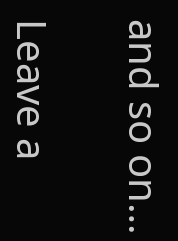and so on…

Leave a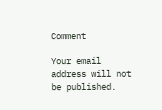Comment

Your email address will not be published.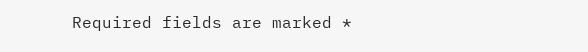Required fields are marked *